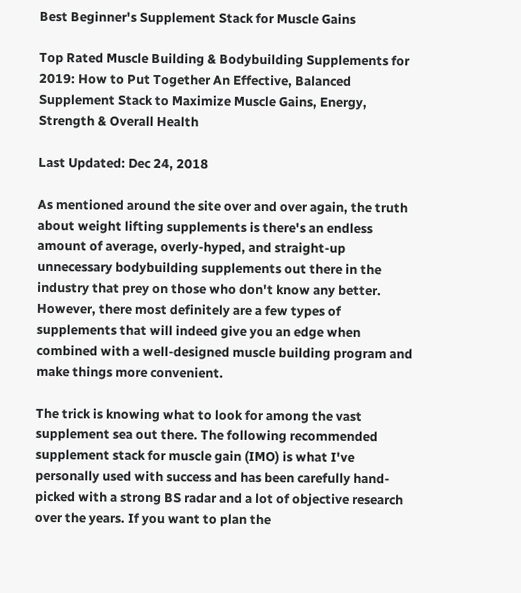Best Beginner's Supplement Stack for Muscle Gains

Top Rated Muscle Building & Bodybuilding Supplements for 2019: How to Put Together An Effective, Balanced Supplement Stack to Maximize Muscle Gains, Energy, Strength & Overall Health

Last Updated: Dec 24, 2018

As mentioned around the site over and over again, the truth about weight lifting supplements is there's an endless amount of average, overly-hyped, and straight-up unnecessary bodybuilding supplements out there in the industry that prey on those who don't know any better. However, there most definitely are a few types of supplements that will indeed give you an edge when combined with a well-designed muscle building program and make things more convenient.

The trick is knowing what to look for among the vast supplement sea out there. The following recommended supplement stack for muscle gain (IMO) is what I've personally used with success and has been carefully hand-picked with a strong BS radar and a lot of objective research over the years. If you want to plan the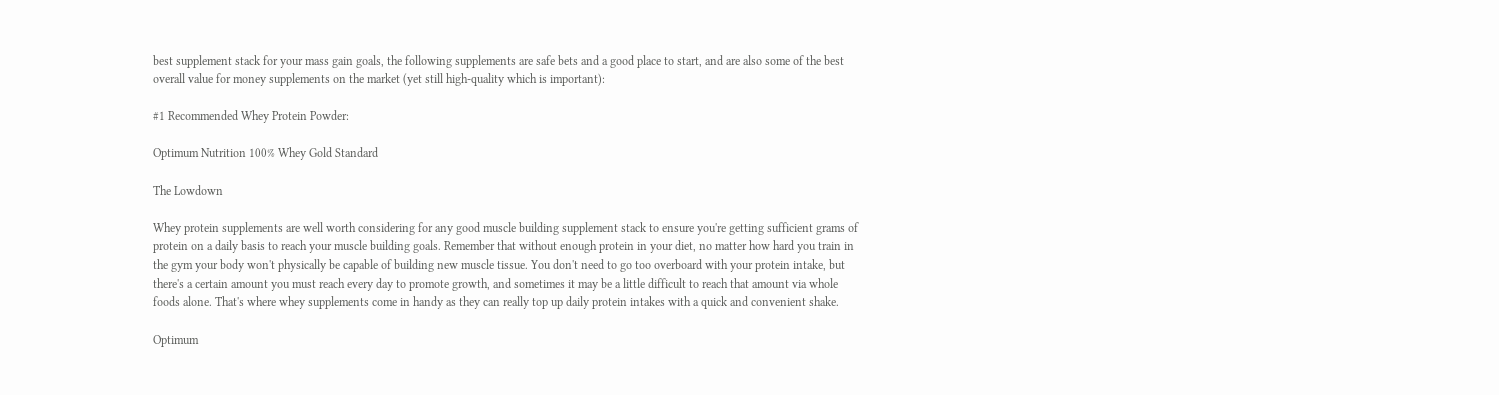best supplement stack for your mass gain goals, the following supplements are safe bets and a good place to start, and are also some of the best overall value for money supplements on the market (yet still high-quality which is important):

#1 Recommended Whey Protein Powder:

Optimum Nutrition 100% Whey Gold Standard

The Lowdown

Whey protein supplements are well worth considering for any good muscle building supplement stack to ensure you're getting sufficient grams of protein on a daily basis to reach your muscle building goals. Remember that without enough protein in your diet, no matter how hard you train in the gym your body won't physically be capable of building new muscle tissue. You don't need to go too overboard with your protein intake, but there's a certain amount you must reach every day to promote growth, and sometimes it may be a little difficult to reach that amount via whole foods alone. That's where whey supplements come in handy as they can really top up daily protein intakes with a quick and convenient shake.

Optimum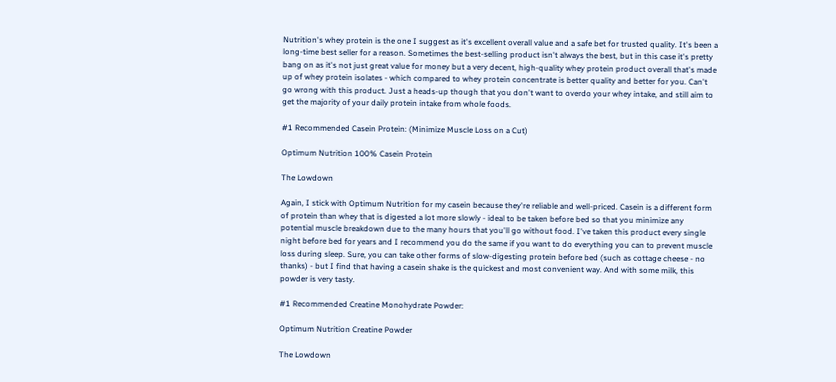Nutrition's whey protein is the one I suggest as it's excellent overall value and a safe bet for trusted quality. It's been a long-time best seller for a reason. Sometimes the best-selling product isn't always the best, but in this case it's pretty bang on as it's not just great value for money but a very decent, high-quality whey protein product overall that's made up of whey protein isolates - which compared to whey protein concentrate is better quality and better for you. Can't go wrong with this product. Just a heads-up though that you don't want to overdo your whey intake, and still aim to get the majority of your daily protein intake from whole foods.

#1 Recommended Casein Protein: (Minimize Muscle Loss on a Cut)

Optimum Nutrition 100% Casein Protein

The Lowdown

Again, I stick with Optimum Nutrition for my casein because they're reliable and well-priced. Casein is a different form of protein than whey that is digested a lot more slowly - ideal to be taken before bed so that you minimize any potential muscle breakdown due to the many hours that you'll go without food. I've taken this product every single night before bed for years and I recommend you do the same if you want to do everything you can to prevent muscle loss during sleep. Sure, you can take other forms of slow-digesting protein before bed (such as cottage cheese - no thanks) - but I find that having a casein shake is the quickest and most convenient way. And with some milk, this powder is very tasty.

#1 Recommended Creatine Monohydrate Powder:

Optimum Nutrition Creatine Powder

The Lowdown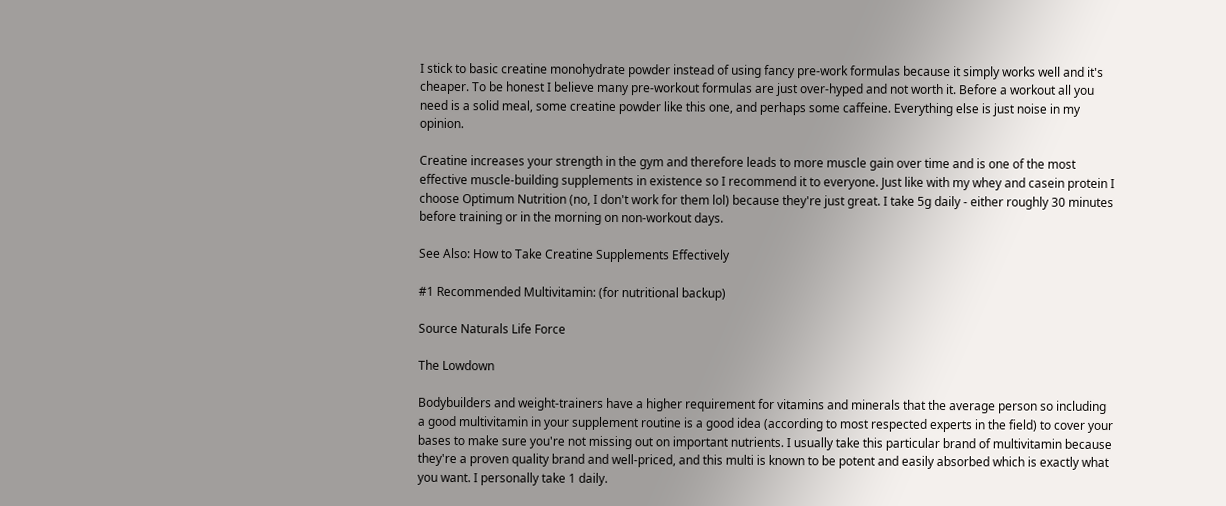I stick to basic creatine monohydrate powder instead of using fancy pre-work formulas because it simply works well and it's cheaper. To be honest I believe many pre-workout formulas are just over-hyped and not worth it. Before a workout all you need is a solid meal, some creatine powder like this one, and perhaps some caffeine. Everything else is just noise in my opinion.

Creatine increases your strength in the gym and therefore leads to more muscle gain over time and is one of the most effective muscle-building supplements in existence so I recommend it to everyone. Just like with my whey and casein protein I choose Optimum Nutrition (no, I don't work for them lol) because they're just great. I take 5g daily - either roughly 30 minutes before training or in the morning on non-workout days.

See Also: How to Take Creatine Supplements Effectively

#1 Recommended Multivitamin: (for nutritional backup)

Source Naturals Life Force

The Lowdown

Bodybuilders and weight-trainers have a higher requirement for vitamins and minerals that the average person so including a good multivitamin in your supplement routine is a good idea (according to most respected experts in the field) to cover your bases to make sure you're not missing out on important nutrients. I usually take this particular brand of multivitamin because they're a proven quality brand and well-priced, and this multi is known to be potent and easily absorbed which is exactly what you want. I personally take 1 daily.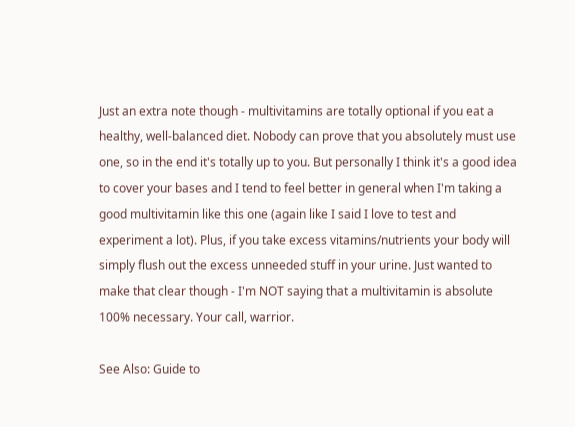Just an extra note though - multivitamins are totally optional if you eat a healthy, well-balanced diet. Nobody can prove that you absolutely must use one, so in the end it's totally up to you. But personally I think it's a good idea to cover your bases and I tend to feel better in general when I'm taking a good multivitamin like this one (again like I said I love to test and experiment a lot). Plus, if you take excess vitamins/nutrients your body will simply flush out the excess unneeded stuff in your urine. Just wanted to make that clear though - I'm NOT saying that a multivitamin is absolute 100% necessary. Your call, warrior.

See Also: Guide to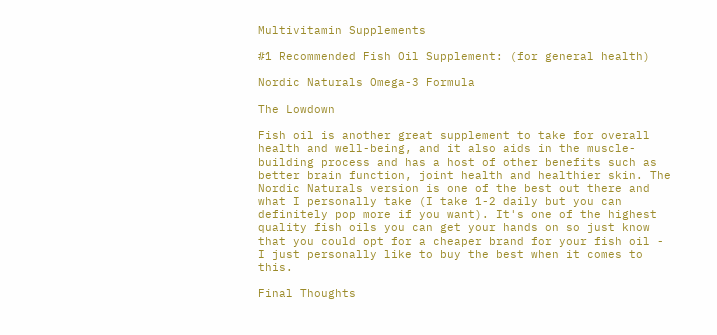Multivitamin Supplements

#1 Recommended Fish Oil Supplement: (for general health)

Nordic Naturals Omega-3 Formula

The Lowdown

Fish oil is another great supplement to take for overall health and well-being, and it also aids in the muscle-building process and has a host of other benefits such as better brain function, joint health and healthier skin. The Nordic Naturals version is one of the best out there and what I personally take (I take 1-2 daily but you can definitely pop more if you want). It's one of the highest quality fish oils you can get your hands on so just know that you could opt for a cheaper brand for your fish oil - I just personally like to buy the best when it comes to this.

Final Thoughts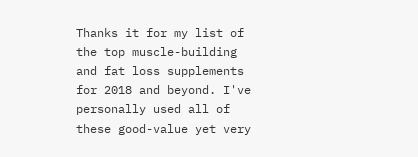Thanks it for my list of the top muscle-building and fat loss supplements for 2018 and beyond. I've personally used all of these good-value yet very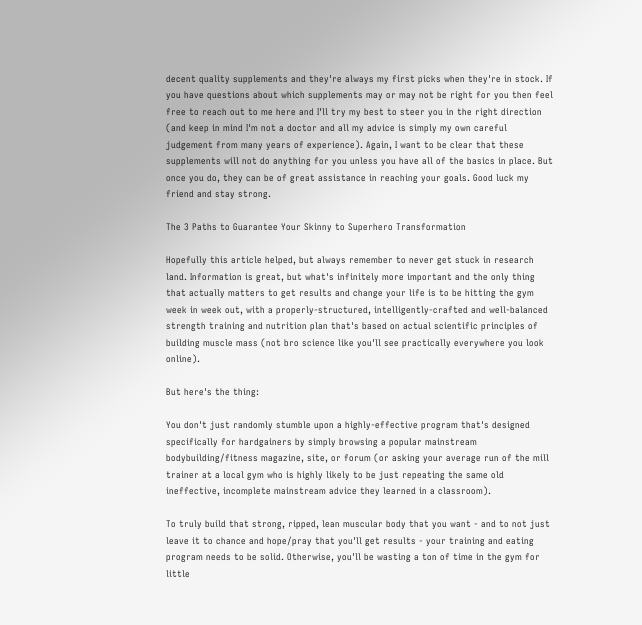decent quality supplements and they're always my first picks when they're in stock. If you have questions about which supplements may or may not be right for you then feel free to reach out to me here and I'll try my best to steer you in the right direction (and keep in mind I'm not a doctor and all my advice is simply my own careful judgement from many years of experience). Again, I want to be clear that these supplements will not do anything for you unless you have all of the basics in place. But once you do, they can be of great assistance in reaching your goals. Good luck my friend and stay strong.

The 3 Paths to Guarantee Your Skinny to Superhero Transformation

Hopefully this article helped, but always remember to never get stuck in research land. Information is great, but what's infinitely more important and the only thing that actually matters to get results and change your life is to be hitting the gym week in week out, with a properly-structured, intelligently-crafted and well-balanced strength training and nutrition plan that's based on actual scientific principles of building muscle mass (not bro science like you'll see practically everywhere you look online).

But here's the thing:

You don't just randomly stumble upon a highly-effective program that's designed specifically for hardgainers by simply browsing a popular mainstream bodybuilding/fitness magazine, site, or forum (or asking your average run of the mill trainer at a local gym who is highly likely to be just repeating the same old ineffective, incomplete mainstream advice they learned in a classroom).

To truly build that strong, ripped, lean muscular body that you want - and to not just leave it to chance and hope/pray that you'll get results - your training and eating program needs to be solid. Otherwise, you'll be wasting a ton of time in the gym for little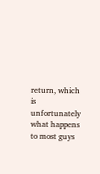return, which is unfortunately what happens to most guys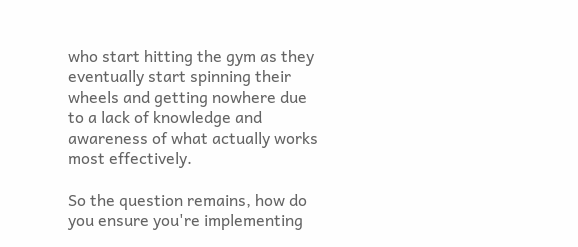who start hitting the gym as they eventually start spinning their wheels and getting nowhere due to a lack of knowledge and awareness of what actually works most effectively.

So the question remains, how do you ensure you're implementing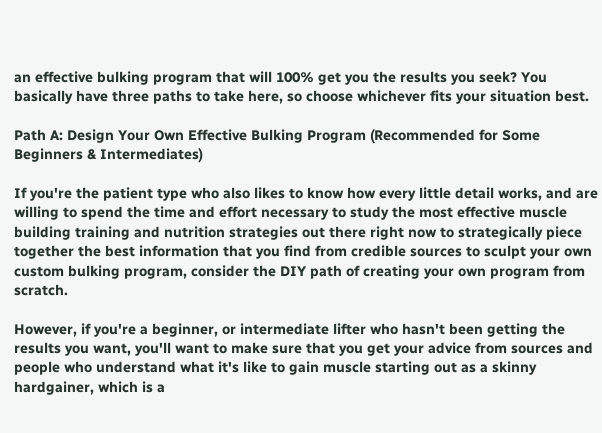an effective bulking program that will 100% get you the results you seek? You basically have three paths to take here, so choose whichever fits your situation best.

Path A: Design Your Own Effective Bulking Program (Recommended for Some Beginners & Intermediates)

If you're the patient type who also likes to know how every little detail works, and are willing to spend the time and effort necessary to study the most effective muscle building training and nutrition strategies out there right now to strategically piece together the best information that you find from credible sources to sculpt your own custom bulking program, consider the DIY path of creating your own program from scratch.

However, if you're a beginner, or intermediate lifter who hasn't been getting the results you want, you'll want to make sure that you get your advice from sources and people who understand what it's like to gain muscle starting out as a skinny hardgainer, which is a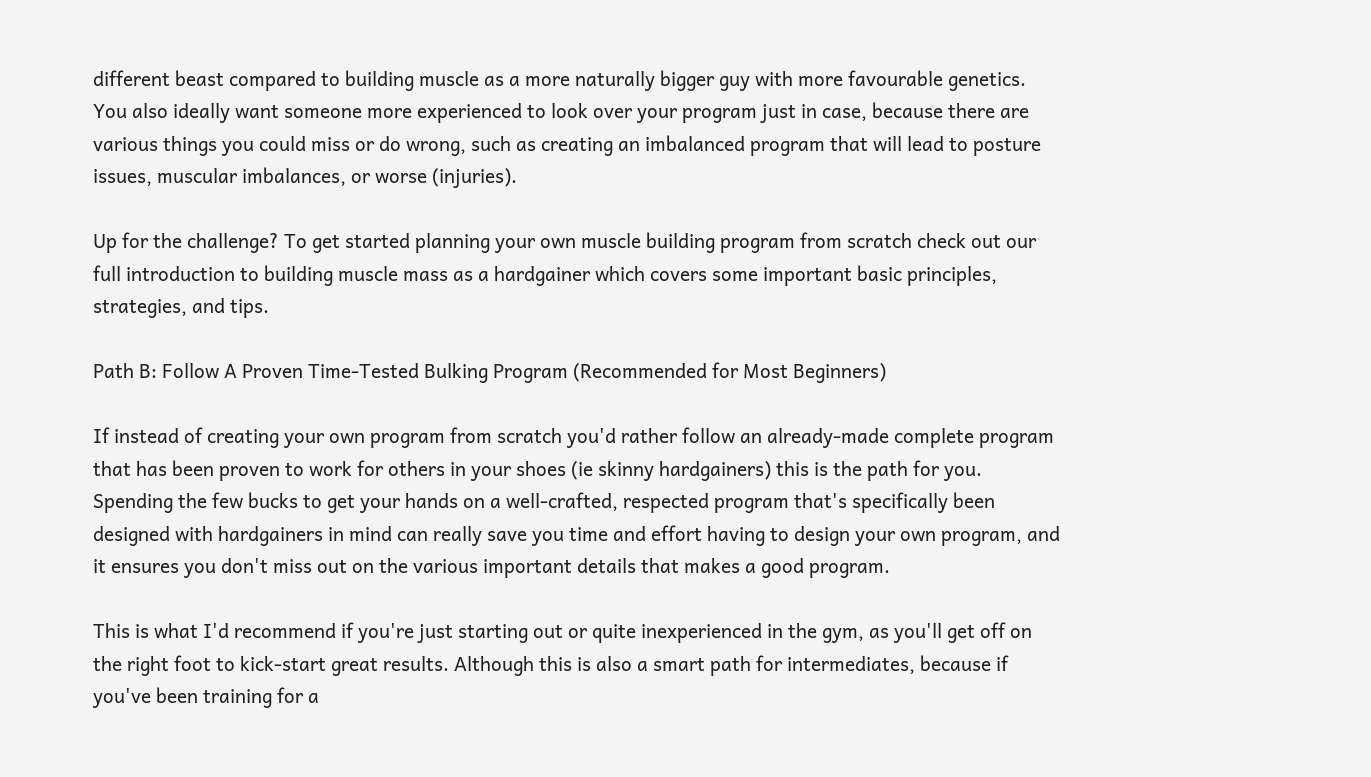different beast compared to building muscle as a more naturally bigger guy with more favourable genetics. You also ideally want someone more experienced to look over your program just in case, because there are various things you could miss or do wrong, such as creating an imbalanced program that will lead to posture issues, muscular imbalances, or worse (injuries).

Up for the challenge? To get started planning your own muscle building program from scratch check out our full introduction to building muscle mass as a hardgainer which covers some important basic principles, strategies, and tips.

Path B: Follow A Proven Time-Tested Bulking Program (Recommended for Most Beginners)

If instead of creating your own program from scratch you'd rather follow an already-made complete program that has been proven to work for others in your shoes (ie skinny hardgainers) this is the path for you. Spending the few bucks to get your hands on a well-crafted, respected program that's specifically been designed with hardgainers in mind can really save you time and effort having to design your own program, and it ensures you don't miss out on the various important details that makes a good program.

This is what I'd recommend if you're just starting out or quite inexperienced in the gym, as you'll get off on the right foot to kick-start great results. Although this is also a smart path for intermediates, because if you've been training for a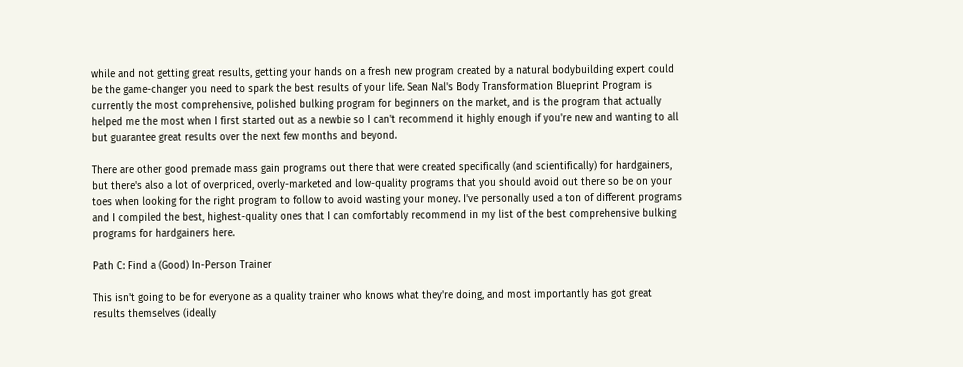while and not getting great results, getting your hands on a fresh new program created by a natural bodybuilding expert could be the game-changer you need to spark the best results of your life. Sean Nal's Body Transformation Blueprint Program is currently the most comprehensive, polished bulking program for beginners on the market, and is the program that actually helped me the most when I first started out as a newbie so I can't recommend it highly enough if you're new and wanting to all but guarantee great results over the next few months and beyond.

There are other good premade mass gain programs out there that were created specifically (and scientifically) for hardgainers, but there's also a lot of overpriced, overly-marketed and low-quality programs that you should avoid out there so be on your toes when looking for the right program to follow to avoid wasting your money. I've personally used a ton of different programs and I compiled the best, highest-quality ones that I can comfortably recommend in my list of the best comprehensive bulking programs for hardgainers here.

Path C: Find a (Good) In-Person Trainer

This isn't going to be for everyone as a quality trainer who knows what they're doing, and most importantly has got great results themselves (ideally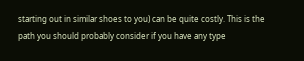starting out in similar shoes to you) can be quite costly. This is the path you should probably consider if you have any type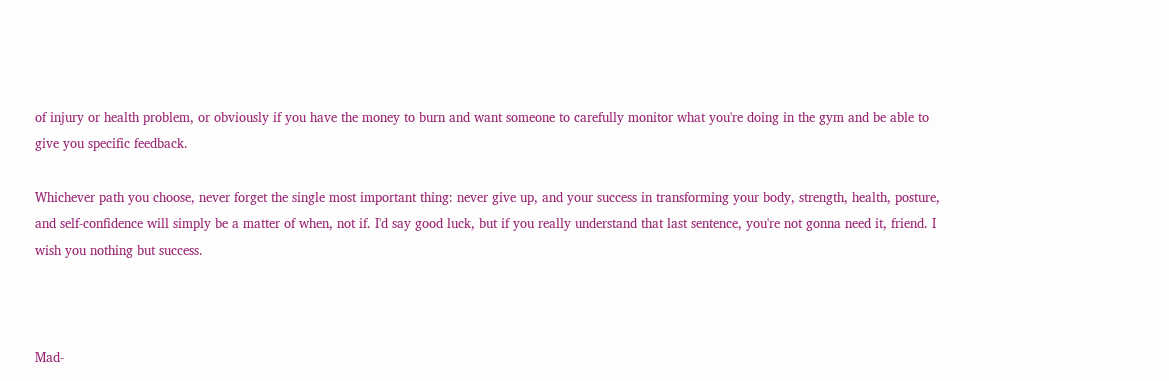of injury or health problem, or obviously if you have the money to burn and want someone to carefully monitor what you're doing in the gym and be able to give you specific feedback.

Whichever path you choose, never forget the single most important thing: never give up, and your success in transforming your body, strength, health, posture, and self-confidence will simply be a matter of when, not if. I'd say good luck, but if you really understand that last sentence, you're not gonna need it, friend. I wish you nothing but success.



Mad-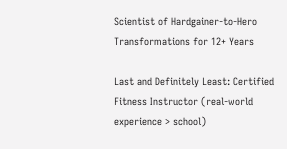Scientist of Hardgainer-to-Hero Transformations for 12+ Years

Last and Definitely Least: Certified Fitness Instructor (real-world experience > school)